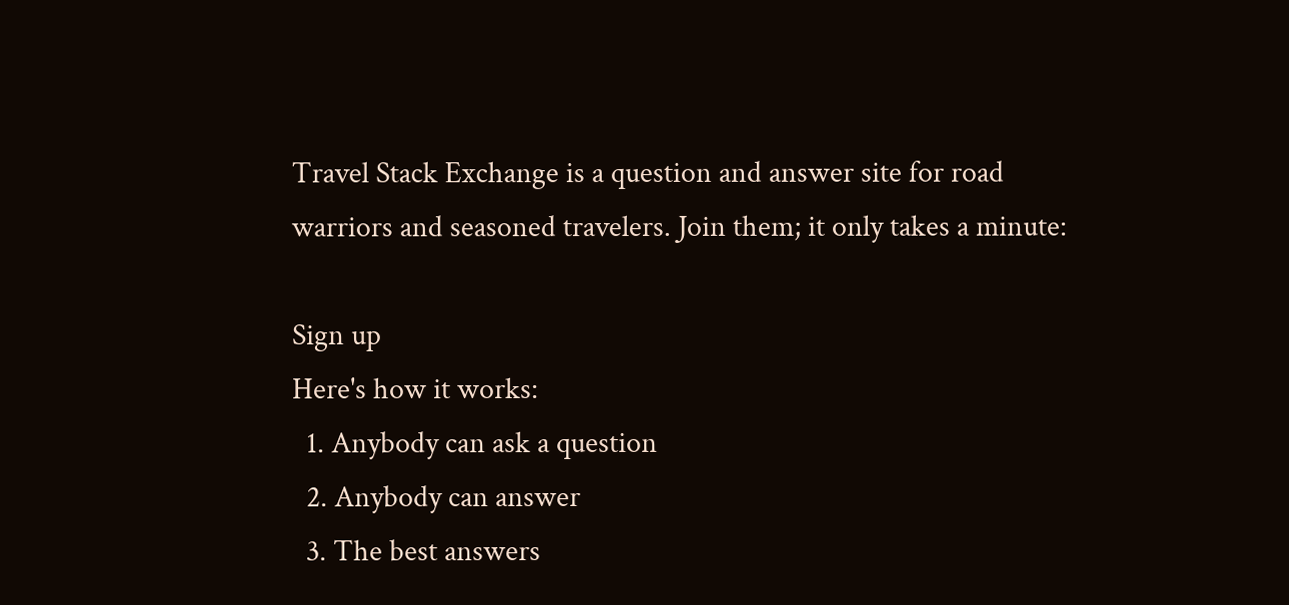Travel Stack Exchange is a question and answer site for road warriors and seasoned travelers. Join them; it only takes a minute:

Sign up
Here's how it works:
  1. Anybody can ask a question
  2. Anybody can answer
  3. The best answers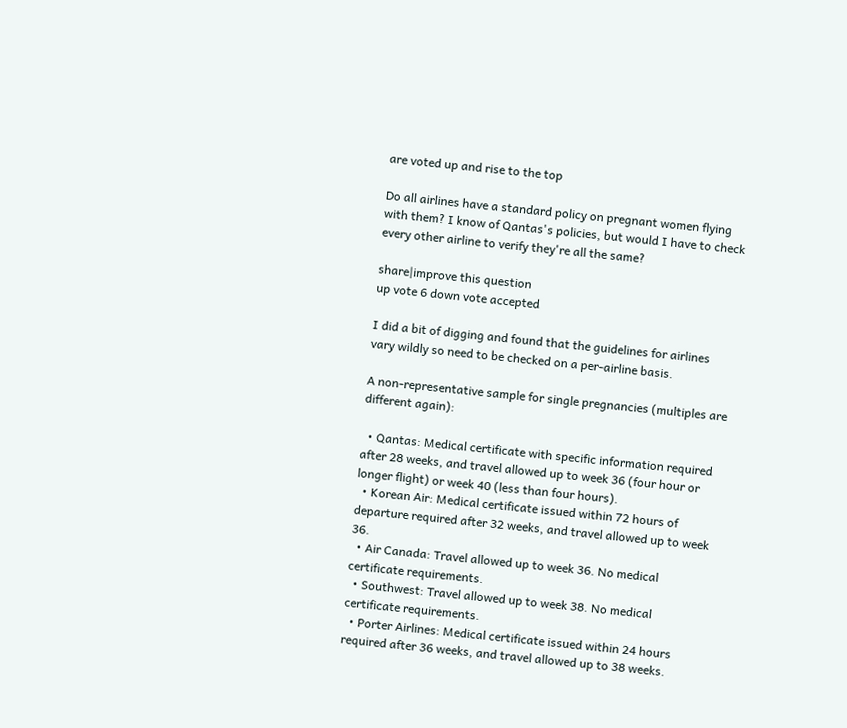are voted up and rise to the top

Do all airlines have a standard policy on pregnant women flying with them? I know of Qantas's policies, but would I have to check every other airline to verify they're all the same?

share|improve this question
up vote 6 down vote accepted

I did a bit of digging and found that the guidelines for airlines vary wildly so need to be checked on a per-airline basis.

A non-representative sample for single pregnancies (multiples are different again):

  • Qantas: Medical certificate with specific information required after 28 weeks, and travel allowed up to week 36 (four hour or longer flight) or week 40 (less than four hours).
  • Korean Air: Medical certificate issued within 72 hours of departure required after 32 weeks, and travel allowed up to week 36.
  • Air Canada: Travel allowed up to week 36. No medical certificate requirements.
  • Southwest: Travel allowed up to week 38. No medical certificate requirements.
  • Porter Airlines: Medical certificate issued within 24 hours required after 36 weeks, and travel allowed up to 38 weeks.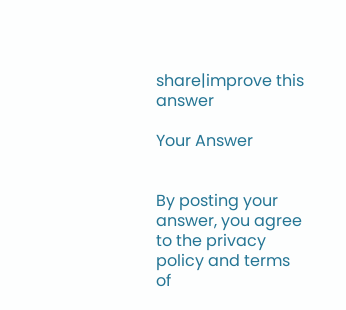share|improve this answer

Your Answer


By posting your answer, you agree to the privacy policy and terms of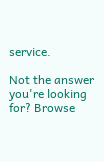service.

Not the answer you're looking for? Browse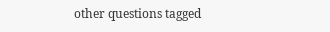other questions tagged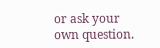or ask your own question.